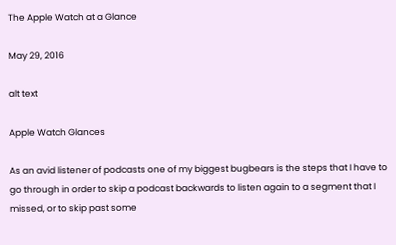The Apple Watch at a Glance

May 29, 2016

alt text

Apple Watch Glances

As an avid listener of podcasts one of my biggest bugbears is the steps that I have to go through in order to skip a podcast backwards to listen again to a segment that I missed, or to skip past some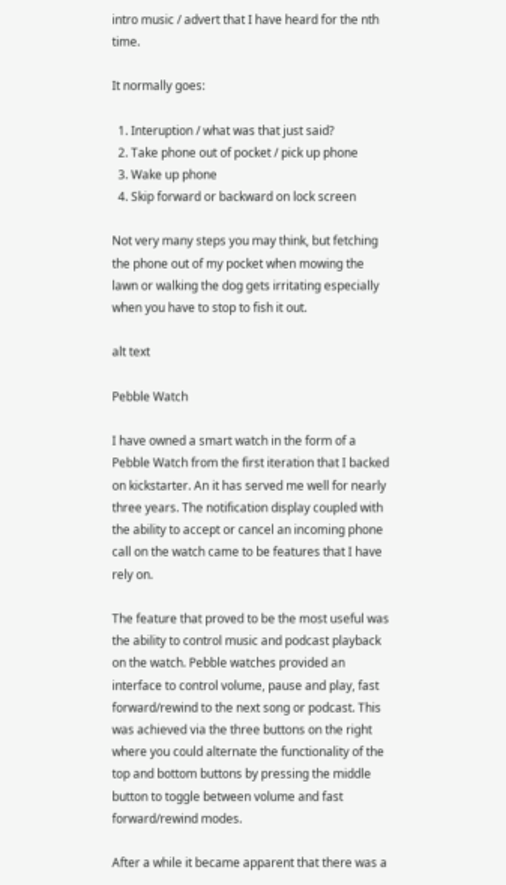intro music / advert that I have heard for the nth time.

It normally goes:

  1. Interuption / what was that just said?
  2. Take phone out of pocket / pick up phone
  3. Wake up phone
  4. Skip forward or backward on lock screen

Not very many steps you may think, but fetching the phone out of my pocket when mowing the lawn or walking the dog gets irritating especially when you have to stop to fish it out.

alt text

Pebble Watch

I have owned a smart watch in the form of a Pebble Watch from the first iteration that I backed on kickstarter. An it has served me well for nearly three years. The notification display coupled with the ability to accept or cancel an incoming phone call on the watch came to be features that I have rely on.

The feature that proved to be the most useful was the ability to control music and podcast playback on the watch. Pebble watches provided an interface to control volume, pause and play, fast forward/rewind to the next song or podcast. This was achieved via the three buttons on the right where you could alternate the functionality of the top and bottom buttons by pressing the middle button to toggle between volume and fast forward/rewind modes.

After a while it became apparent that there was a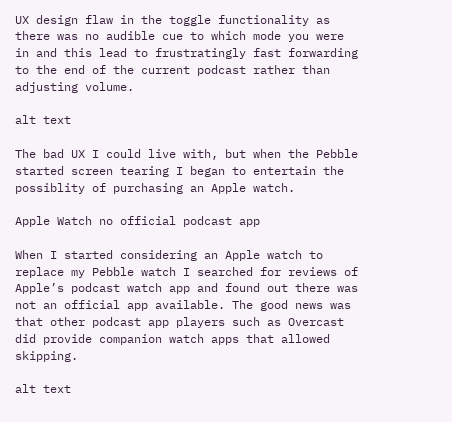UX design flaw in the toggle functionality as there was no audible cue to which mode you were in and this lead to frustratingly fast forwarding to the end of the current podcast rather than adjusting volume.

alt text

The bad UX I could live with, but when the Pebble started screen tearing I began to entertain the possiblity of purchasing an Apple watch.

Apple Watch no official podcast app

When I started considering an Apple watch to replace my Pebble watch I searched for reviews of Apple’s podcast watch app and found out there was not an official app available. The good news was that other podcast app players such as Overcast did provide companion watch apps that allowed skipping.

alt text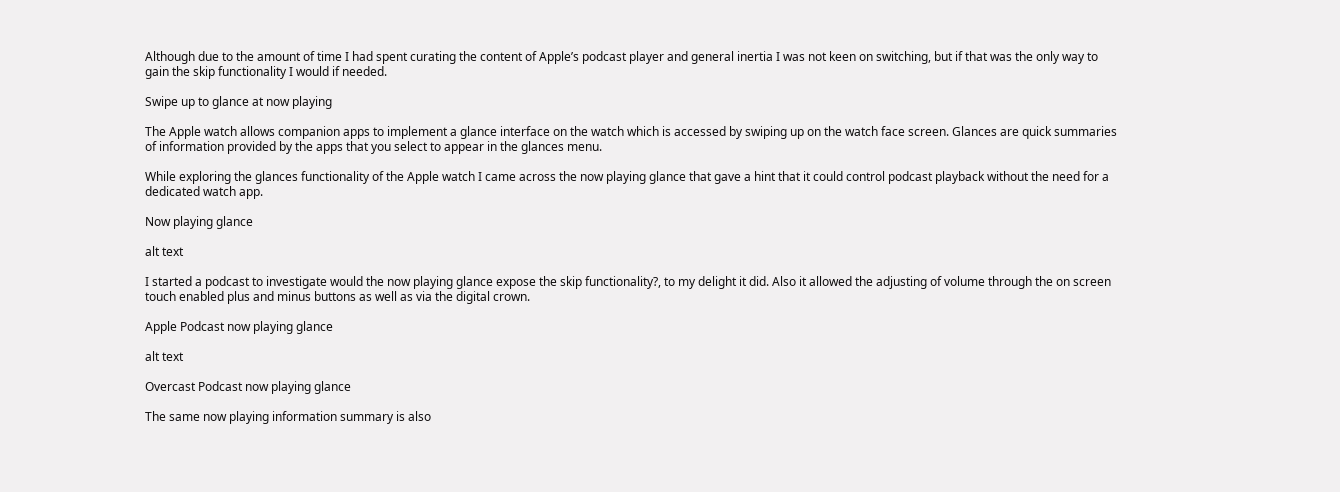Although due to the amount of time I had spent curating the content of Apple’s podcast player and general inertia I was not keen on switching, but if that was the only way to gain the skip functionality I would if needed.

Swipe up to glance at now playing

The Apple watch allows companion apps to implement a glance interface on the watch which is accessed by swiping up on the watch face screen. Glances are quick summaries of information provided by the apps that you select to appear in the glances menu.

While exploring the glances functionality of the Apple watch I came across the now playing glance that gave a hint that it could control podcast playback without the need for a dedicated watch app.

Now playing glance

alt text

I started a podcast to investigate would the now playing glance expose the skip functionality?, to my delight it did. Also it allowed the adjusting of volume through the on screen touch enabled plus and minus buttons as well as via the digital crown.

Apple Podcast now playing glance

alt text

Overcast Podcast now playing glance

The same now playing information summary is also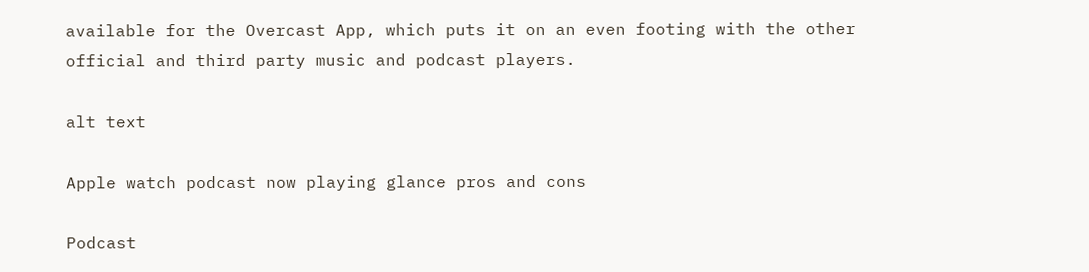available for the Overcast App, which puts it on an even footing with the other official and third party music and podcast players.

alt text

Apple watch podcast now playing glance pros and cons

Podcast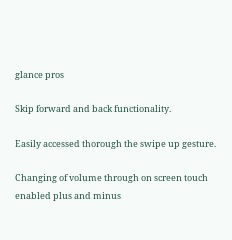glance pros

Skip forward and back functionality.

Easily accessed thorough the swipe up gesture.

Changing of volume through on screen touch enabled plus and minus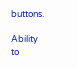buttons.

Ability to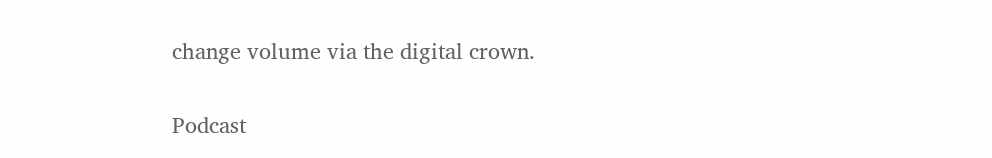change volume via the digital crown.

Podcast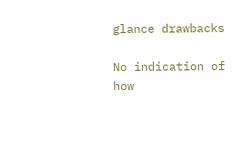glance drawbacks

No indication of how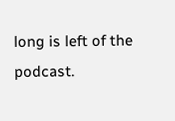long is left of the podcast.